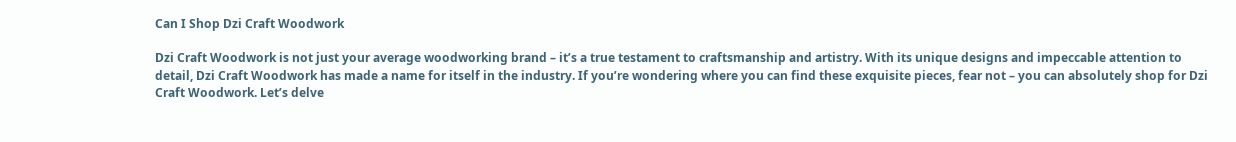Can I Shop Dzi Craft Woodwork

Dzi Craft Woodwork is not just your average woodworking brand – it’s a true testament to craftsmanship and artistry. With its unique designs and impeccable attention to detail, Dzi Craft Woodwork has made a name for itself in the industry. If you’re wondering where you can find these exquisite pieces, fear not – you can absolutely shop for Dzi Craft Woodwork. Let’s delve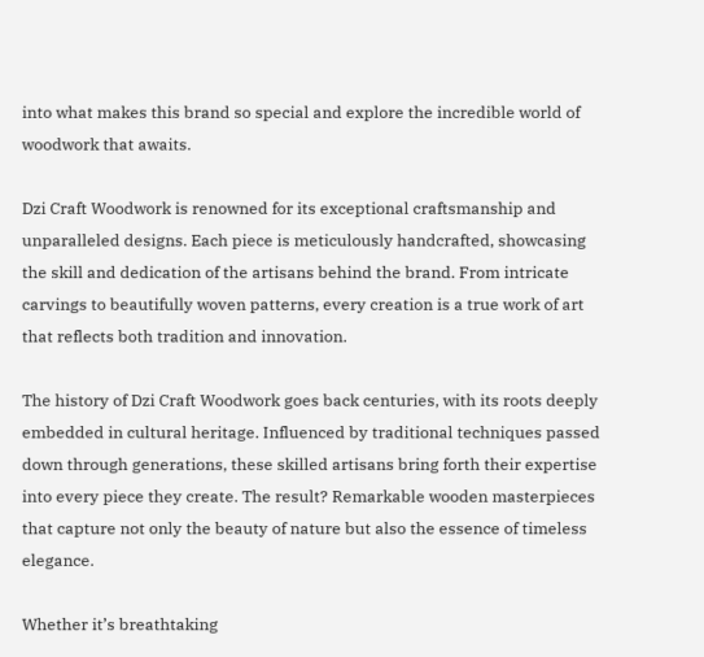into what makes this brand so special and explore the incredible world of woodwork that awaits.

Dzi Craft Woodwork is renowned for its exceptional craftsmanship and unparalleled designs. Each piece is meticulously handcrafted, showcasing the skill and dedication of the artisans behind the brand. From intricate carvings to beautifully woven patterns, every creation is a true work of art that reflects both tradition and innovation.

The history of Dzi Craft Woodwork goes back centuries, with its roots deeply embedded in cultural heritage. Influenced by traditional techniques passed down through generations, these skilled artisans bring forth their expertise into every piece they create. The result? Remarkable wooden masterpieces that capture not only the beauty of nature but also the essence of timeless elegance.

Whether it’s breathtaking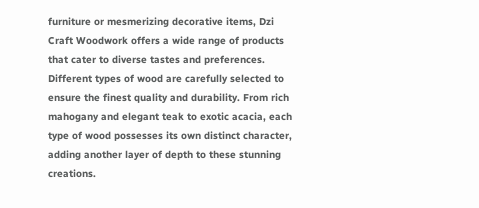furniture or mesmerizing decorative items, Dzi Craft Woodwork offers a wide range of products that cater to diverse tastes and preferences. Different types of wood are carefully selected to ensure the finest quality and durability. From rich mahogany and elegant teak to exotic acacia, each type of wood possesses its own distinct character, adding another layer of depth to these stunning creations.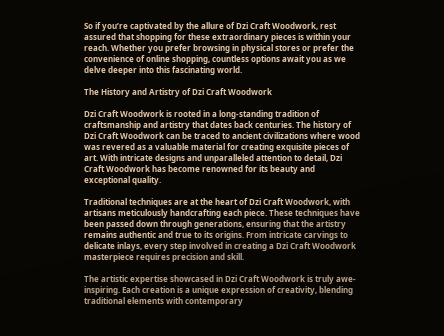So if you’re captivated by the allure of Dzi Craft Woodwork, rest assured that shopping for these extraordinary pieces is within your reach. Whether you prefer browsing in physical stores or prefer the convenience of online shopping, countless options await you as we delve deeper into this fascinating world.

The History and Artistry of Dzi Craft Woodwork

Dzi Craft Woodwork is rooted in a long-standing tradition of craftsmanship and artistry that dates back centuries. The history of Dzi Craft Woodwork can be traced to ancient civilizations where wood was revered as a valuable material for creating exquisite pieces of art. With intricate designs and unparalleled attention to detail, Dzi Craft Woodwork has become renowned for its beauty and exceptional quality.

Traditional techniques are at the heart of Dzi Craft Woodwork, with artisans meticulously handcrafting each piece. These techniques have been passed down through generations, ensuring that the artistry remains authentic and true to its origins. From intricate carvings to delicate inlays, every step involved in creating a Dzi Craft Woodwork masterpiece requires precision and skill.

The artistic expertise showcased in Dzi Craft Woodwork is truly awe-inspiring. Each creation is a unique expression of creativity, blending traditional elements with contemporary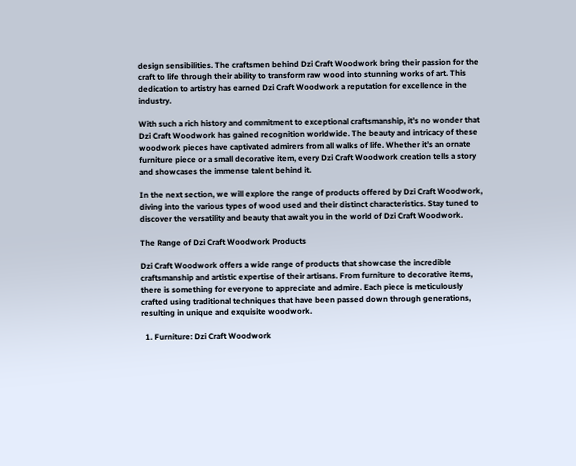design sensibilities. The craftsmen behind Dzi Craft Woodwork bring their passion for the craft to life through their ability to transform raw wood into stunning works of art. This dedication to artistry has earned Dzi Craft Woodwork a reputation for excellence in the industry.

With such a rich history and commitment to exceptional craftsmanship, it’s no wonder that Dzi Craft Woodwork has gained recognition worldwide. The beauty and intricacy of these woodwork pieces have captivated admirers from all walks of life. Whether it’s an ornate furniture piece or a small decorative item, every Dzi Craft Woodwork creation tells a story and showcases the immense talent behind it.

In the next section, we will explore the range of products offered by Dzi Craft Woodwork, diving into the various types of wood used and their distinct characteristics. Stay tuned to discover the versatility and beauty that await you in the world of Dzi Craft Woodwork.

The Range of Dzi Craft Woodwork Products

Dzi Craft Woodwork offers a wide range of products that showcase the incredible craftsmanship and artistic expertise of their artisans. From furniture to decorative items, there is something for everyone to appreciate and admire. Each piece is meticulously crafted using traditional techniques that have been passed down through generations, resulting in unique and exquisite woodwork.

  1. Furniture: Dzi Craft Woodwork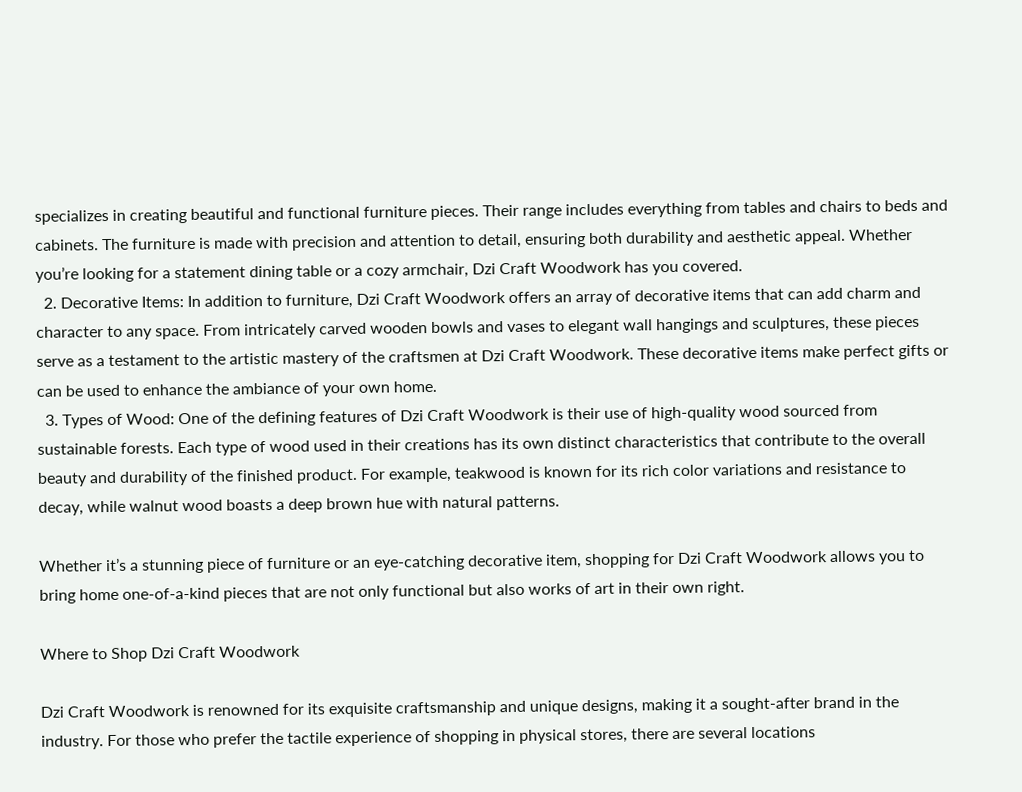specializes in creating beautiful and functional furniture pieces. Their range includes everything from tables and chairs to beds and cabinets. The furniture is made with precision and attention to detail, ensuring both durability and aesthetic appeal. Whether you’re looking for a statement dining table or a cozy armchair, Dzi Craft Woodwork has you covered.
  2. Decorative Items: In addition to furniture, Dzi Craft Woodwork offers an array of decorative items that can add charm and character to any space. From intricately carved wooden bowls and vases to elegant wall hangings and sculptures, these pieces serve as a testament to the artistic mastery of the craftsmen at Dzi Craft Woodwork. These decorative items make perfect gifts or can be used to enhance the ambiance of your own home.
  3. Types of Wood: One of the defining features of Dzi Craft Woodwork is their use of high-quality wood sourced from sustainable forests. Each type of wood used in their creations has its own distinct characteristics that contribute to the overall beauty and durability of the finished product. For example, teakwood is known for its rich color variations and resistance to decay, while walnut wood boasts a deep brown hue with natural patterns.

Whether it’s a stunning piece of furniture or an eye-catching decorative item, shopping for Dzi Craft Woodwork allows you to bring home one-of-a-kind pieces that are not only functional but also works of art in their own right.

Where to Shop Dzi Craft Woodwork

Dzi Craft Woodwork is renowned for its exquisite craftsmanship and unique designs, making it a sought-after brand in the industry. For those who prefer the tactile experience of shopping in physical stores, there are several locations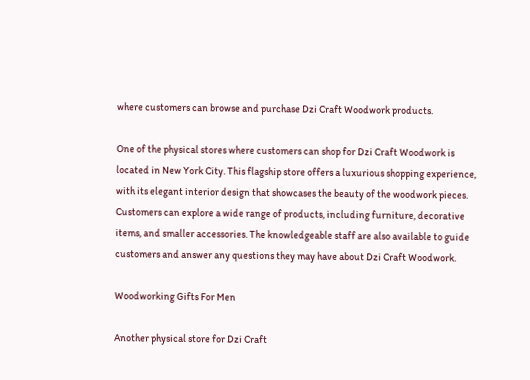where customers can browse and purchase Dzi Craft Woodwork products.

One of the physical stores where customers can shop for Dzi Craft Woodwork is located in New York City. This flagship store offers a luxurious shopping experience, with its elegant interior design that showcases the beauty of the woodwork pieces. Customers can explore a wide range of products, including furniture, decorative items, and smaller accessories. The knowledgeable staff are also available to guide customers and answer any questions they may have about Dzi Craft Woodwork.

Woodworking Gifts For Men

Another physical store for Dzi Craft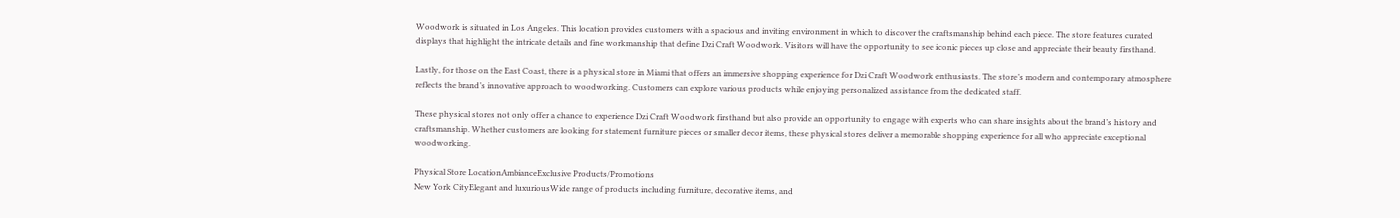Woodwork is situated in Los Angeles. This location provides customers with a spacious and inviting environment in which to discover the craftsmanship behind each piece. The store features curated displays that highlight the intricate details and fine workmanship that define Dzi Craft Woodwork. Visitors will have the opportunity to see iconic pieces up close and appreciate their beauty firsthand.

Lastly, for those on the East Coast, there is a physical store in Miami that offers an immersive shopping experience for Dzi Craft Woodwork enthusiasts. The store’s modern and contemporary atmosphere reflects the brand’s innovative approach to woodworking. Customers can explore various products while enjoying personalized assistance from the dedicated staff.

These physical stores not only offer a chance to experience Dzi Craft Woodwork firsthand but also provide an opportunity to engage with experts who can share insights about the brand’s history and craftsmanship. Whether customers are looking for statement furniture pieces or smaller decor items, these physical stores deliver a memorable shopping experience for all who appreciate exceptional woodworking.

Physical Store LocationAmbianceExclusive Products/Promotions
New York CityElegant and luxuriousWide range of products including furniture, decorative items, and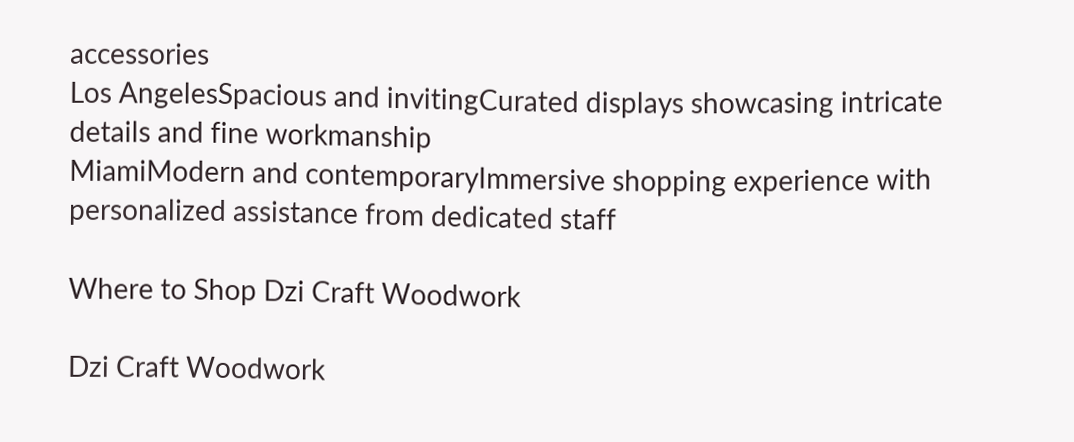accessories
Los AngelesSpacious and invitingCurated displays showcasing intricate details and fine workmanship
MiamiModern and contemporaryImmersive shopping experience with personalized assistance from dedicated staff

Where to Shop Dzi Craft Woodwork

Dzi Craft Woodwork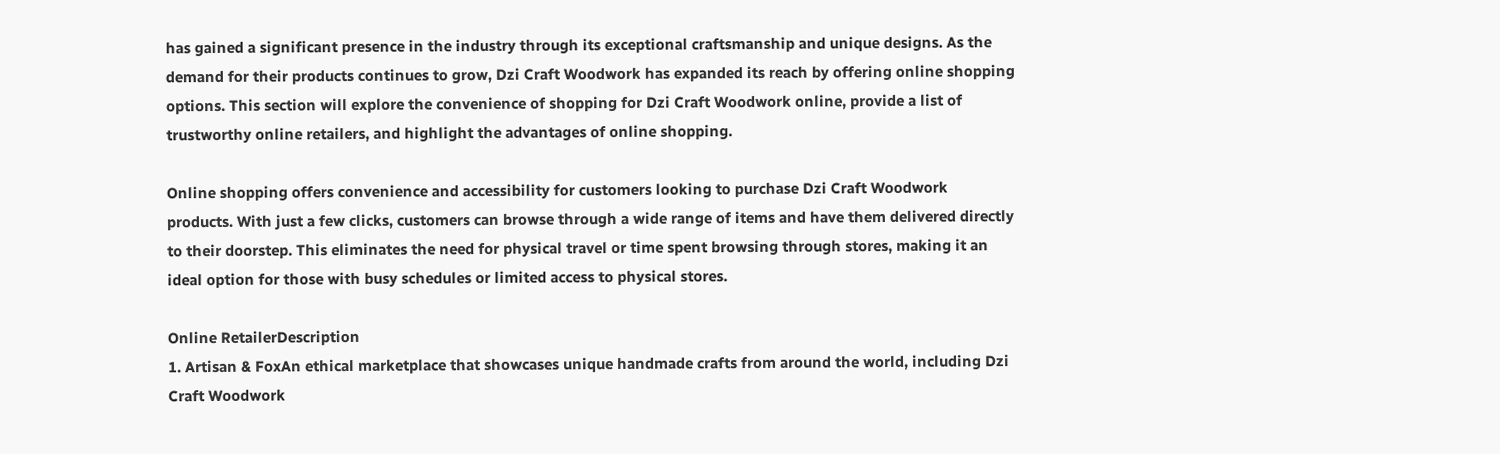has gained a significant presence in the industry through its exceptional craftsmanship and unique designs. As the demand for their products continues to grow, Dzi Craft Woodwork has expanded its reach by offering online shopping options. This section will explore the convenience of shopping for Dzi Craft Woodwork online, provide a list of trustworthy online retailers, and highlight the advantages of online shopping.

Online shopping offers convenience and accessibility for customers looking to purchase Dzi Craft Woodwork products. With just a few clicks, customers can browse through a wide range of items and have them delivered directly to their doorstep. This eliminates the need for physical travel or time spent browsing through stores, making it an ideal option for those with busy schedules or limited access to physical stores.

Online RetailerDescription
1. Artisan & FoxAn ethical marketplace that showcases unique handmade crafts from around the world, including Dzi Craft Woodwork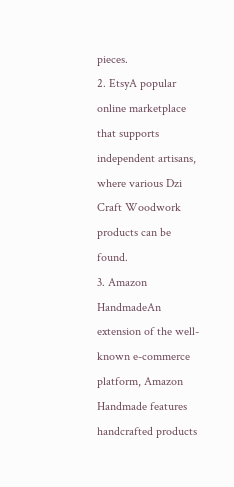pieces.
2. EtsyA popular online marketplace that supports independent artisans, where various Dzi Craft Woodwork products can be found.
3. Amazon HandmadeAn extension of the well-known e-commerce platform, Amazon Handmade features handcrafted products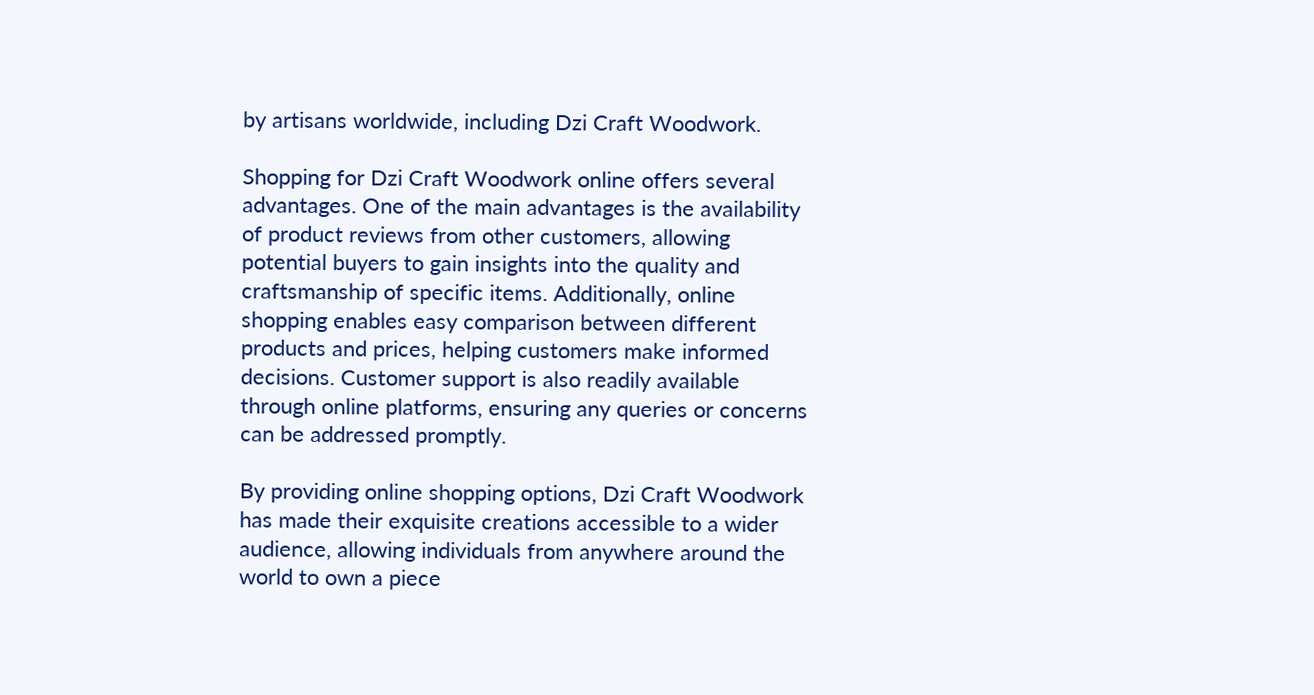by artisans worldwide, including Dzi Craft Woodwork.

Shopping for Dzi Craft Woodwork online offers several advantages. One of the main advantages is the availability of product reviews from other customers, allowing potential buyers to gain insights into the quality and craftsmanship of specific items. Additionally, online shopping enables easy comparison between different products and prices, helping customers make informed decisions. Customer support is also readily available through online platforms, ensuring any queries or concerns can be addressed promptly.

By providing online shopping options, Dzi Craft Woodwork has made their exquisite creations accessible to a wider audience, allowing individuals from anywhere around the world to own a piece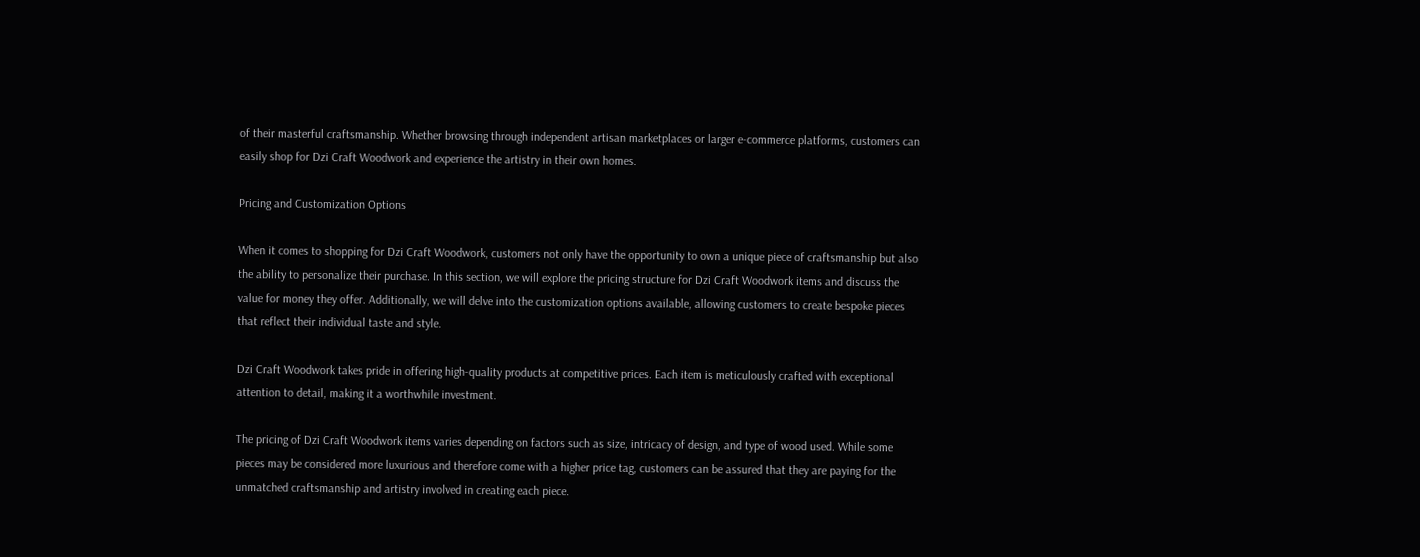of their masterful craftsmanship. Whether browsing through independent artisan marketplaces or larger e-commerce platforms, customers can easily shop for Dzi Craft Woodwork and experience the artistry in their own homes.

Pricing and Customization Options

When it comes to shopping for Dzi Craft Woodwork, customers not only have the opportunity to own a unique piece of craftsmanship but also the ability to personalize their purchase. In this section, we will explore the pricing structure for Dzi Craft Woodwork items and discuss the value for money they offer. Additionally, we will delve into the customization options available, allowing customers to create bespoke pieces that reflect their individual taste and style.

Dzi Craft Woodwork takes pride in offering high-quality products at competitive prices. Each item is meticulously crafted with exceptional attention to detail, making it a worthwhile investment.

The pricing of Dzi Craft Woodwork items varies depending on factors such as size, intricacy of design, and type of wood used. While some pieces may be considered more luxurious and therefore come with a higher price tag, customers can be assured that they are paying for the unmatched craftsmanship and artistry involved in creating each piece.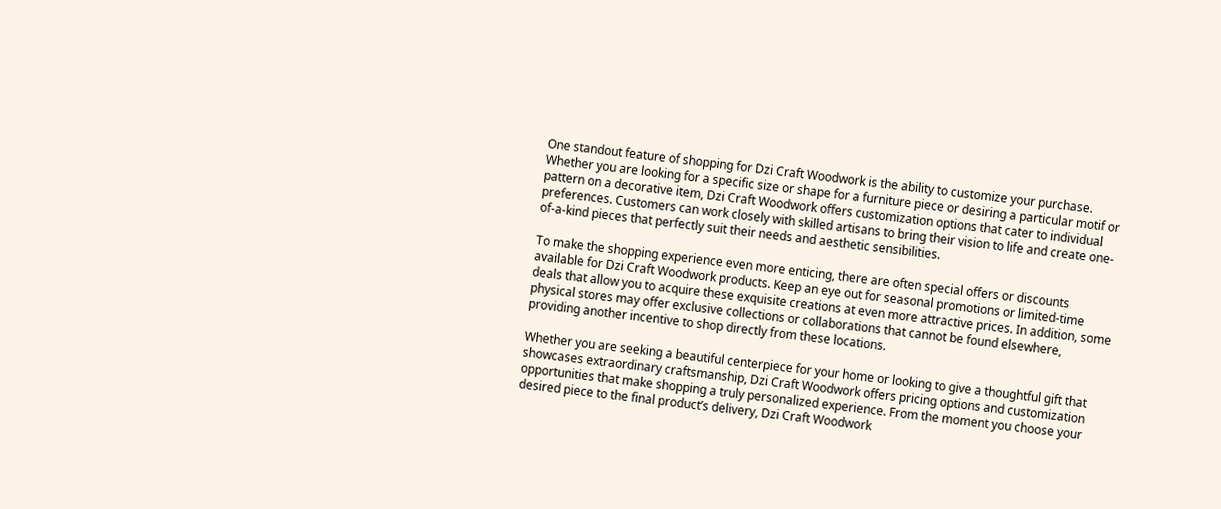One standout feature of shopping for Dzi Craft Woodwork is the ability to customize your purchase. Whether you are looking for a specific size or shape for a furniture piece or desiring a particular motif or pattern on a decorative item, Dzi Craft Woodwork offers customization options that cater to individual preferences. Customers can work closely with skilled artisans to bring their vision to life and create one-of-a-kind pieces that perfectly suit their needs and aesthetic sensibilities.

To make the shopping experience even more enticing, there are often special offers or discounts available for Dzi Craft Woodwork products. Keep an eye out for seasonal promotions or limited-time deals that allow you to acquire these exquisite creations at even more attractive prices. In addition, some physical stores may offer exclusive collections or collaborations that cannot be found elsewhere, providing another incentive to shop directly from these locations.

Whether you are seeking a beautiful centerpiece for your home or looking to give a thoughtful gift that showcases extraordinary craftsmanship, Dzi Craft Woodwork offers pricing options and customization opportunities that make shopping a truly personalized experience. From the moment you choose your desired piece to the final product’s delivery, Dzi Craft Woodwork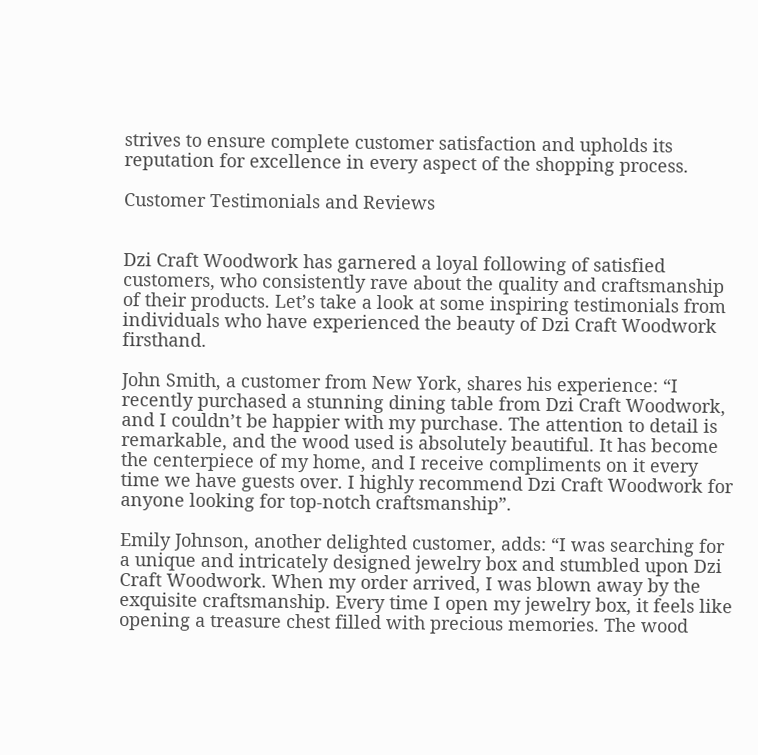strives to ensure complete customer satisfaction and upholds its reputation for excellence in every aspect of the shopping process.

Customer Testimonials and Reviews


Dzi Craft Woodwork has garnered a loyal following of satisfied customers, who consistently rave about the quality and craftsmanship of their products. Let’s take a look at some inspiring testimonials from individuals who have experienced the beauty of Dzi Craft Woodwork firsthand.

John Smith, a customer from New York, shares his experience: “I recently purchased a stunning dining table from Dzi Craft Woodwork, and I couldn’t be happier with my purchase. The attention to detail is remarkable, and the wood used is absolutely beautiful. It has become the centerpiece of my home, and I receive compliments on it every time we have guests over. I highly recommend Dzi Craft Woodwork for anyone looking for top-notch craftsmanship”.

Emily Johnson, another delighted customer, adds: “I was searching for a unique and intricately designed jewelry box and stumbled upon Dzi Craft Woodwork. When my order arrived, I was blown away by the exquisite craftsmanship. Every time I open my jewelry box, it feels like opening a treasure chest filled with precious memories. The wood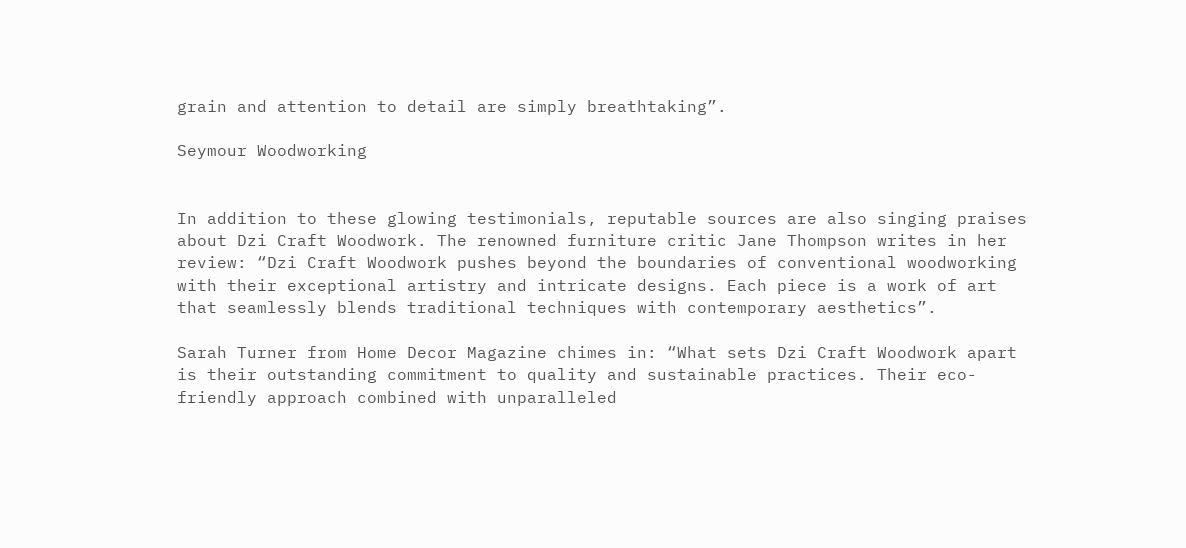grain and attention to detail are simply breathtaking”.

Seymour Woodworking


In addition to these glowing testimonials, reputable sources are also singing praises about Dzi Craft Woodwork. The renowned furniture critic Jane Thompson writes in her review: “Dzi Craft Woodwork pushes beyond the boundaries of conventional woodworking with their exceptional artistry and intricate designs. Each piece is a work of art that seamlessly blends traditional techniques with contemporary aesthetics”.

Sarah Turner from Home Decor Magazine chimes in: “What sets Dzi Craft Woodwork apart is their outstanding commitment to quality and sustainable practices. Their eco-friendly approach combined with unparalleled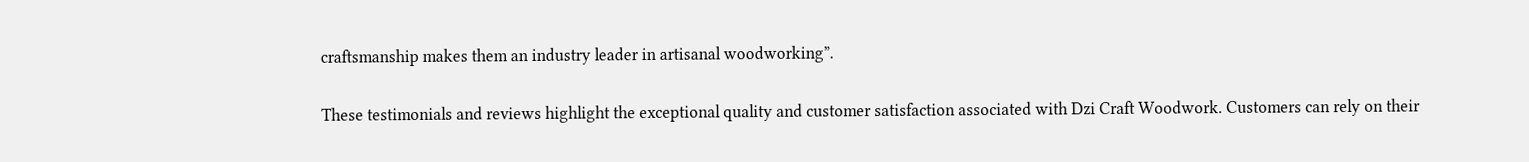craftsmanship makes them an industry leader in artisanal woodworking”.

These testimonials and reviews highlight the exceptional quality and customer satisfaction associated with Dzi Craft Woodwork. Customers can rely on their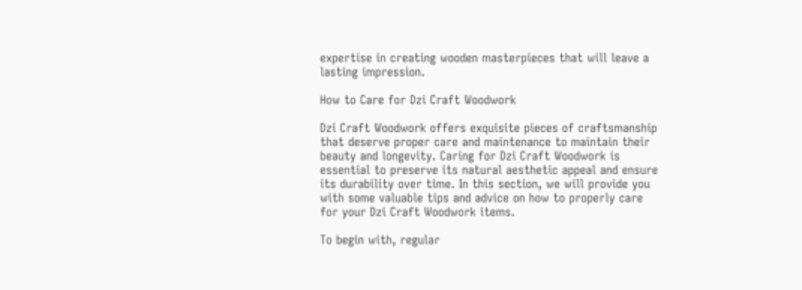expertise in creating wooden masterpieces that will leave a lasting impression.

How to Care for Dzi Craft Woodwork

Dzi Craft Woodwork offers exquisite pieces of craftsmanship that deserve proper care and maintenance to maintain their beauty and longevity. Caring for Dzi Craft Woodwork is essential to preserve its natural aesthetic appeal and ensure its durability over time. In this section, we will provide you with some valuable tips and advice on how to properly care for your Dzi Craft Woodwork items.

To begin with, regular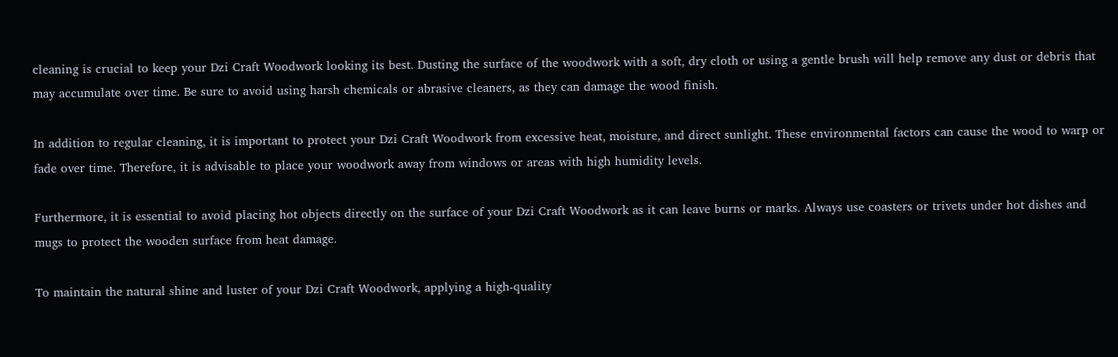cleaning is crucial to keep your Dzi Craft Woodwork looking its best. Dusting the surface of the woodwork with a soft, dry cloth or using a gentle brush will help remove any dust or debris that may accumulate over time. Be sure to avoid using harsh chemicals or abrasive cleaners, as they can damage the wood finish.

In addition to regular cleaning, it is important to protect your Dzi Craft Woodwork from excessive heat, moisture, and direct sunlight. These environmental factors can cause the wood to warp or fade over time. Therefore, it is advisable to place your woodwork away from windows or areas with high humidity levels.

Furthermore, it is essential to avoid placing hot objects directly on the surface of your Dzi Craft Woodwork as it can leave burns or marks. Always use coasters or trivets under hot dishes and mugs to protect the wooden surface from heat damage.

To maintain the natural shine and luster of your Dzi Craft Woodwork, applying a high-quality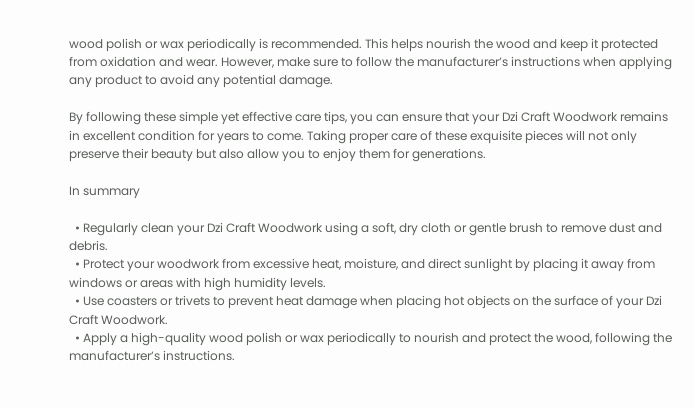wood polish or wax periodically is recommended. This helps nourish the wood and keep it protected from oxidation and wear. However, make sure to follow the manufacturer’s instructions when applying any product to avoid any potential damage.

By following these simple yet effective care tips, you can ensure that your Dzi Craft Woodwork remains in excellent condition for years to come. Taking proper care of these exquisite pieces will not only preserve their beauty but also allow you to enjoy them for generations.

In summary

  • Regularly clean your Dzi Craft Woodwork using a soft, dry cloth or gentle brush to remove dust and debris.
  • Protect your woodwork from excessive heat, moisture, and direct sunlight by placing it away from windows or areas with high humidity levels.
  • Use coasters or trivets to prevent heat damage when placing hot objects on the surface of your Dzi Craft Woodwork.
  • Apply a high-quality wood polish or wax periodically to nourish and protect the wood, following the manufacturer’s instructions.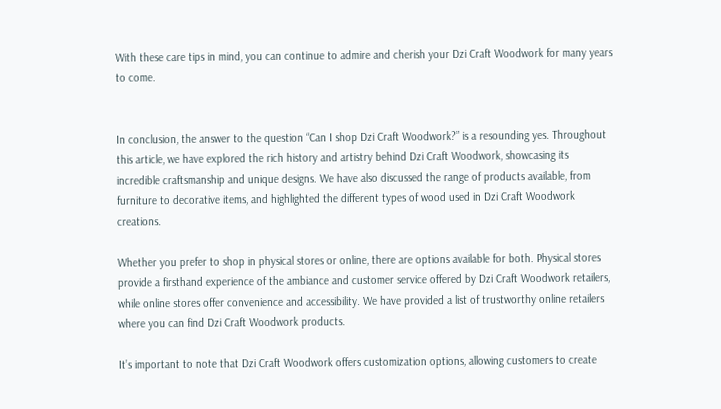With these care tips in mind, you can continue to admire and cherish your Dzi Craft Woodwork for many years to come.


In conclusion, the answer to the question “Can I shop Dzi Craft Woodwork?” is a resounding yes. Throughout this article, we have explored the rich history and artistry behind Dzi Craft Woodwork, showcasing its incredible craftsmanship and unique designs. We have also discussed the range of products available, from furniture to decorative items, and highlighted the different types of wood used in Dzi Craft Woodwork creations.

Whether you prefer to shop in physical stores or online, there are options available for both. Physical stores provide a firsthand experience of the ambiance and customer service offered by Dzi Craft Woodwork retailers, while online stores offer convenience and accessibility. We have provided a list of trustworthy online retailers where you can find Dzi Craft Woodwork products.

It’s important to note that Dzi Craft Woodwork offers customization options, allowing customers to create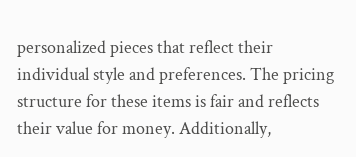personalized pieces that reflect their individual style and preferences. The pricing structure for these items is fair and reflects their value for money. Additionally,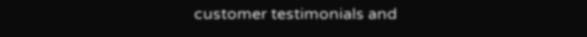customer testimonials and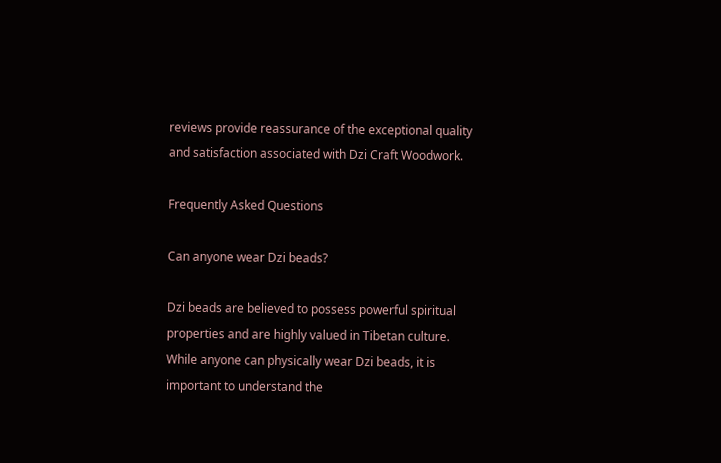reviews provide reassurance of the exceptional quality and satisfaction associated with Dzi Craft Woodwork.

Frequently Asked Questions

Can anyone wear Dzi beads?

Dzi beads are believed to possess powerful spiritual properties and are highly valued in Tibetan culture. While anyone can physically wear Dzi beads, it is important to understand the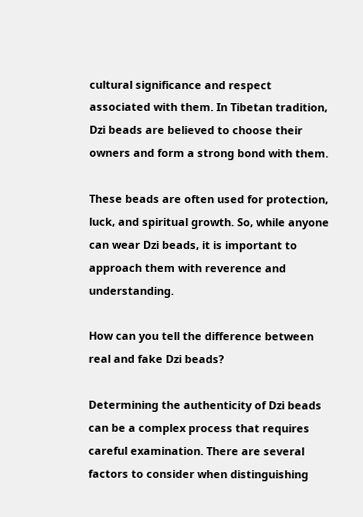cultural significance and respect associated with them. In Tibetan tradition, Dzi beads are believed to choose their owners and form a strong bond with them.

These beads are often used for protection, luck, and spiritual growth. So, while anyone can wear Dzi beads, it is important to approach them with reverence and understanding.

How can you tell the difference between real and fake Dzi beads?

Determining the authenticity of Dzi beads can be a complex process that requires careful examination. There are several factors to consider when distinguishing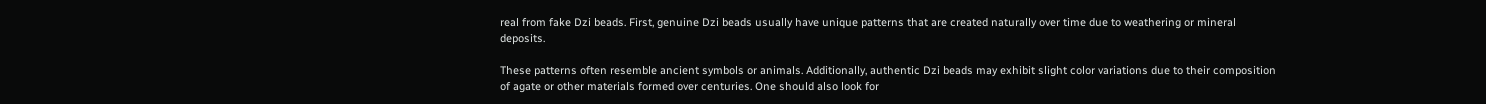real from fake Dzi beads. First, genuine Dzi beads usually have unique patterns that are created naturally over time due to weathering or mineral deposits.

These patterns often resemble ancient symbols or animals. Additionally, authentic Dzi beads may exhibit slight color variations due to their composition of agate or other materials formed over centuries. One should also look for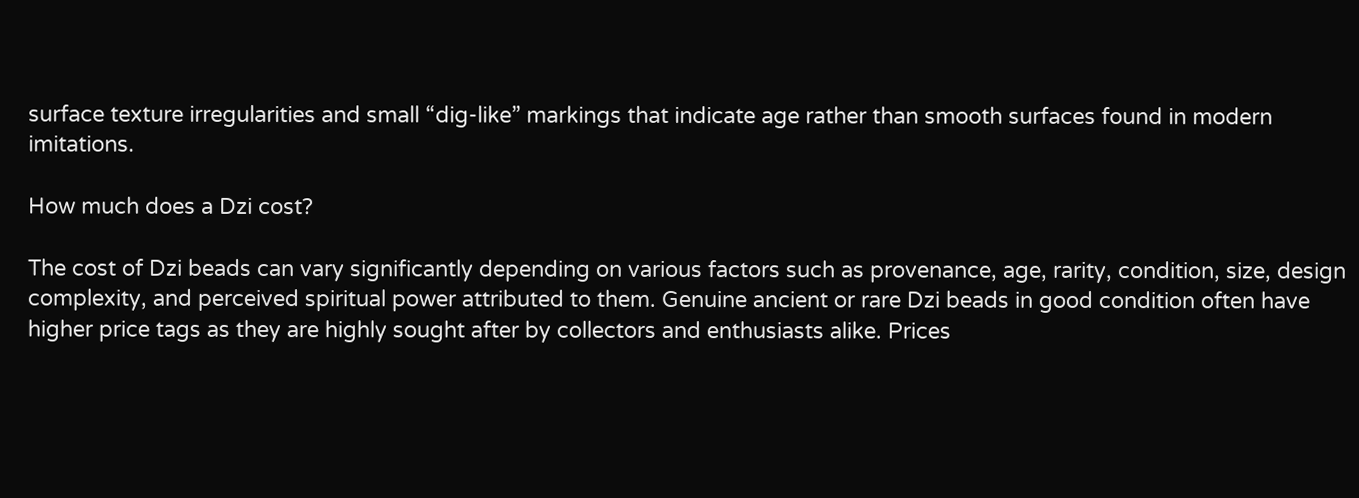surface texture irregularities and small “dig-like” markings that indicate age rather than smooth surfaces found in modern imitations.

How much does a Dzi cost?

The cost of Dzi beads can vary significantly depending on various factors such as provenance, age, rarity, condition, size, design complexity, and perceived spiritual power attributed to them. Genuine ancient or rare Dzi beads in good condition often have higher price tags as they are highly sought after by collectors and enthusiasts alike. Prices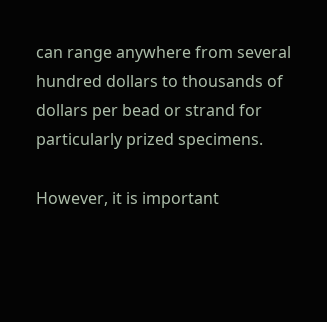can range anywhere from several hundred dollars to thousands of dollars per bead or strand for particularly prized specimens.

However, it is important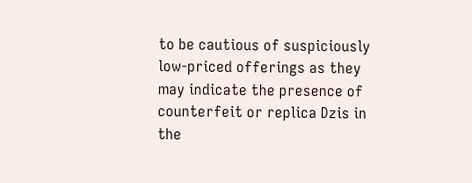to be cautious of suspiciously low-priced offerings as they may indicate the presence of counterfeit or replica Dzis in the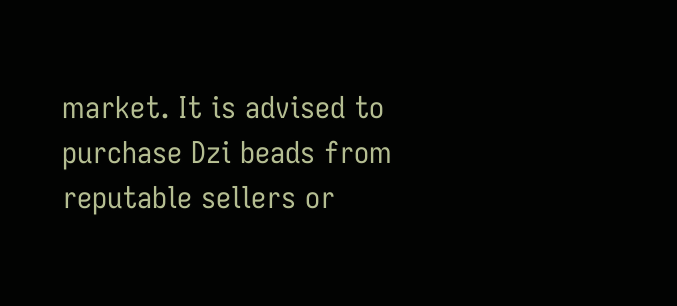market. It is advised to purchase Dzi beads from reputable sellers or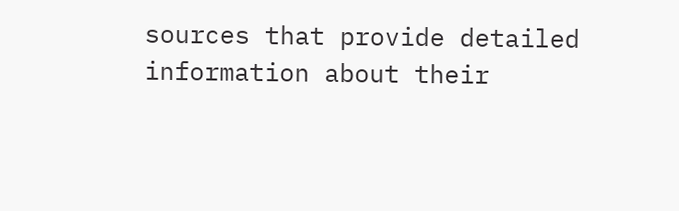sources that provide detailed information about their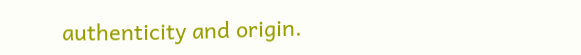authenticity and origin.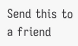Send this to a friend